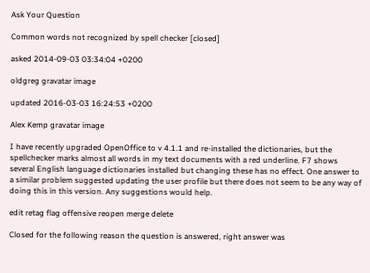Ask Your Question

Common words not recognized by spell checker [closed]

asked 2014-09-03 03:34:04 +0200

oldgreg gravatar image

updated 2016-03-03 16:24:53 +0200

Alex Kemp gravatar image

I have recently upgraded OpenOffice to v 4.1.1 and re-installed the dictionaries, but the spellchecker marks almost all words in my text documents with a red underline. F7 shows several English language dictionaries installed but changing these has no effect. One answer to a similar problem suggested updating the user profile but there does not seem to be any way of doing this in this version. Any suggestions would help.

edit retag flag offensive reopen merge delete

Closed for the following reason the question is answered, right answer was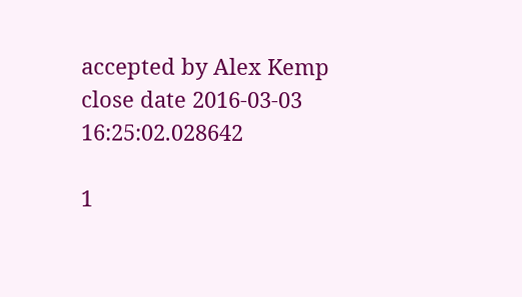accepted by Alex Kemp
close date 2016-03-03 16:25:02.028642

1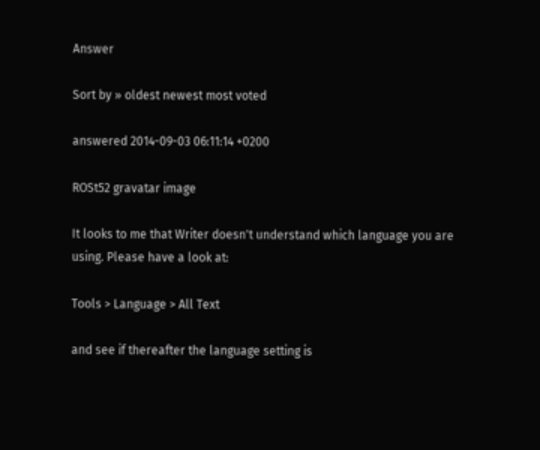Answer

Sort by » oldest newest most voted

answered 2014-09-03 06:11:14 +0200

ROSt52 gravatar image

It looks to me that Writer doesn't understand which language you are using. Please have a look at:

Tools > Language > All Text

and see if thereafter the language setting is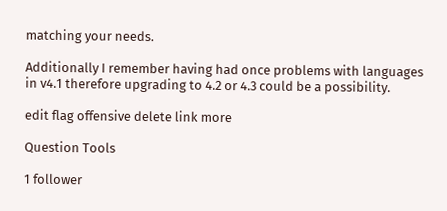matching your needs.

Additionally I remember having had once problems with languages in v4.1 therefore upgrading to 4.2 or 4.3 could be a possibility.

edit flag offensive delete link more

Question Tools

1 follower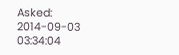Asked: 2014-09-03 03:34:04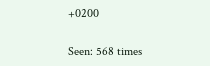+0200

Seen: 568 times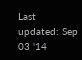Last updated: Sep 03 '14